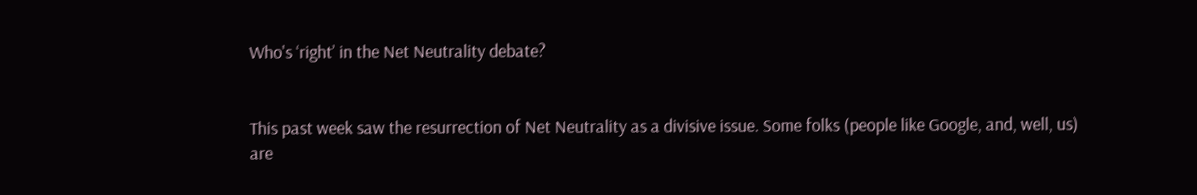Who's ‘right’ in the Net Neutrality debate?


This past week saw the resurrection of Net Neutrality as a divisive issue. Some folks (people like Google, and, well, us) are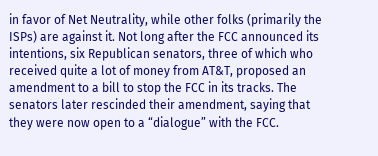in favor of Net Neutrality, while other folks (primarily the ISPs) are against it. Not long after the FCC announced its intentions, six Republican senators, three of which who received quite a lot of money from AT&T, proposed an amendment to a bill to stop the FCC in its tracks. The senators later rescinded their amendment, saying that they were now open to a “dialogue” with the FCC.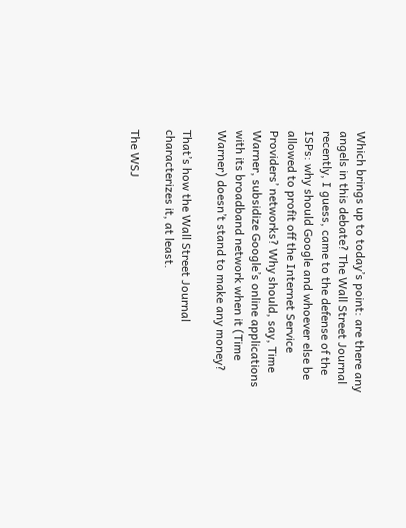Which brings up to today’s point: are there any angels in this debate? The Wall Street Journal recently, I guess, came to the defense of the ISPs: why should Google and whoever else be allowed to profit off the Internet Service Providers’ networks? Why should, say, Time Warner, subsidize Google’s online applications with its broadband network when it (Time Warner) doesn’t stand to make any money?

That’s how the Wall Street Journal characterizes it, at least.

The WSJ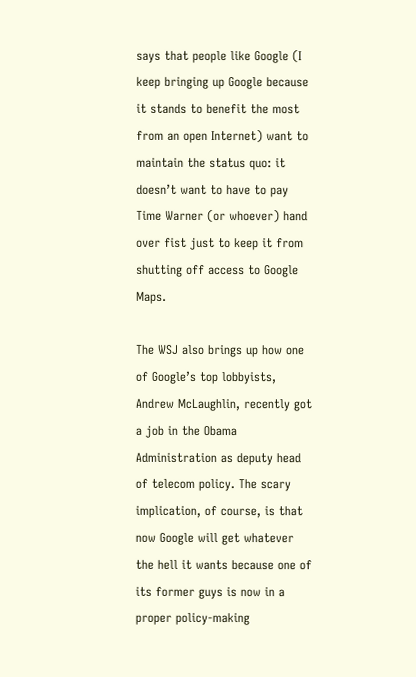says that people like Google (I keep bringing up Google because it stands to benefit the most from an open Internet) want to maintain the status quo: it doesn’t want to have to pay Time Warner (or whoever) hand over fist just to keep it from shutting off access to Google Maps.

The WSJ also brings up how one of Google’s top lobbyists, Andrew McLaughlin, recently got a job in the Obama Administration as deputy head of telecom policy. The scary implication, of course, is that now Google will get whatever the hell it wants because one of its former guys is now in a proper policy-making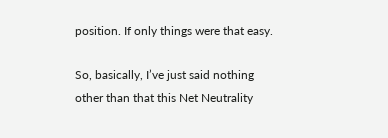position. If only things were that easy.

So, basically, I’ve just said nothing other than that this Net Neutrality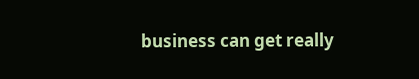business can get really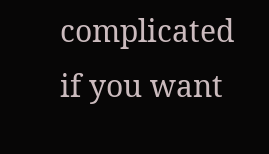complicated if you want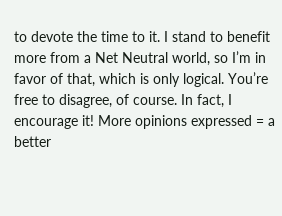to devote the time to it. I stand to benefit more from a Net Neutral world, so I’m in favor of that, which is only logical. You’re free to disagree, of course. In fact, I encourage it! More opinions expressed = a better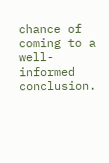chance of coming to a well-informed conclusion.